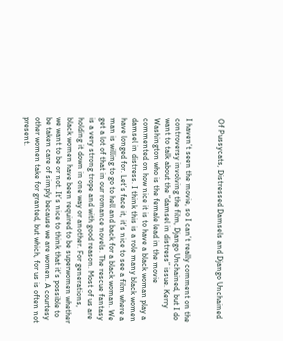Of Pussycats, Distressed Damsels and Django Unchained


I haven’t seen the movie, so I can’t really comment on the controversy involving the film, Django Unchained, but I do want to talk about the “damsel in distress” issue. Kerry Washington who is the female lead in the movie commented on how nice it is to have a black woman play a damsel in distress. I think this is a role many black women have longed for. Let’s face it, it’s nice to see a film where a man is willing to go to hell and back for a black woman. We get a lot of that in our romance novels. The rescue fantasy is a very strong trope and with good reason. Most of us are holding it down in one way or another. For generations, black women have been required to be superwomen whether we want to be or not. It’s nice to think that it’s possible to be taken care of simply because we are women. A courtesy other women take for granted, but which, for us is often not present.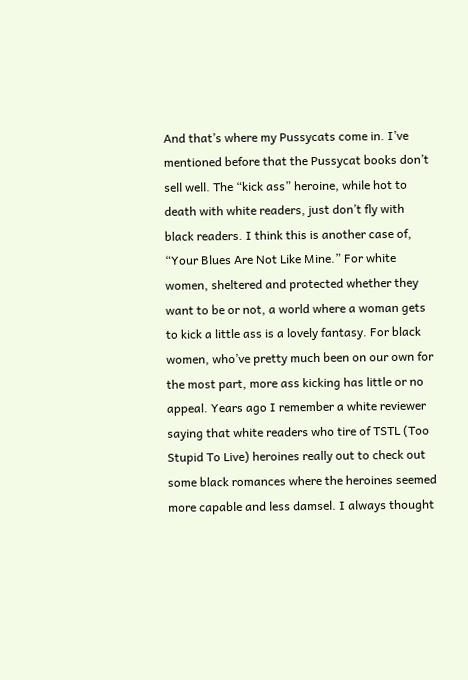And that’s where my Pussycats come in. I’ve mentioned before that the Pussycat books don’t sell well. The “kick ass” heroine, while hot to death with white readers, just don’t fly with black readers. I think this is another case of, “Your Blues Are Not Like Mine.” For white women, sheltered and protected whether they want to be or not, a world where a woman gets to kick a little ass is a lovely fantasy. For black women, who’ve pretty much been on our own for the most part, more ass kicking has little or no appeal. Years ago I remember a white reviewer saying that white readers who tire of TSTL (Too Stupid To Live) heroines really out to check out some black romances where the heroines seemed more capable and less damsel. I always thought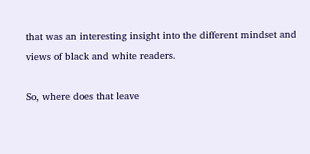that was an interesting insight into the different mindset and views of black and white readers.

So, where does that leave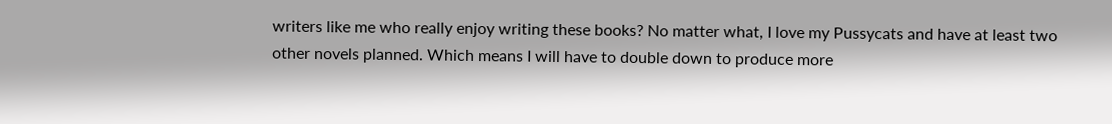writers like me who really enjoy writing these books? No matter what, I love my Pussycats and have at least two other novels planned. Which means I will have to double down to produce more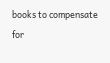books to compensate for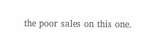the poor sales on this one.